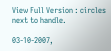View Full Version : circles next to handle.

03-10-2007,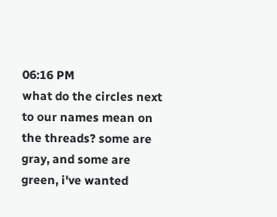06:16 PM
what do the circles next to our names mean on the threads? some are gray, and some are green, i've wanted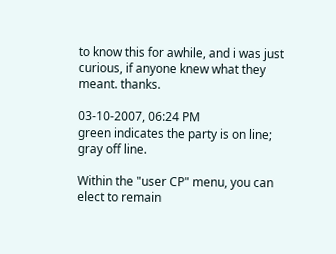to know this for awhile, and i was just curious, if anyone knew what they meant. thanks.

03-10-2007, 06:24 PM
green indicates the party is on line; gray off line.

Within the "user CP" menu, you can elect to remain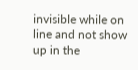invisible while on line and not show up in the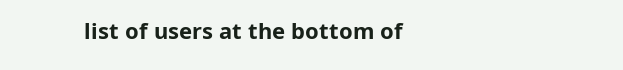list of users at the bottom of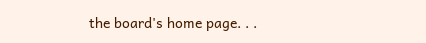the board's home page. . .